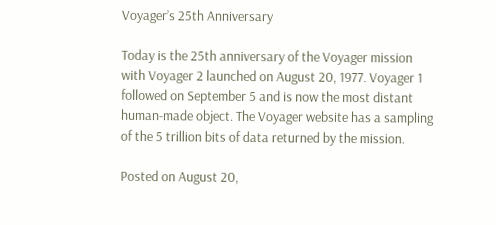Voyager’s 25th Anniversary

Today is the 25th anniversary of the Voyager mission with Voyager 2 launched on August 20, 1977. Voyager 1 followed on September 5 and is now the most distant human-made object. The Voyager website has a sampling of the 5 trillion bits of data returned by the mission.

Posted on August 20,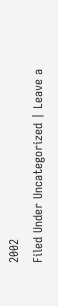2002
Filed Under Uncategorized | Leave a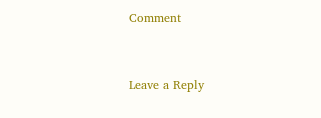Comment


Leave a Reply